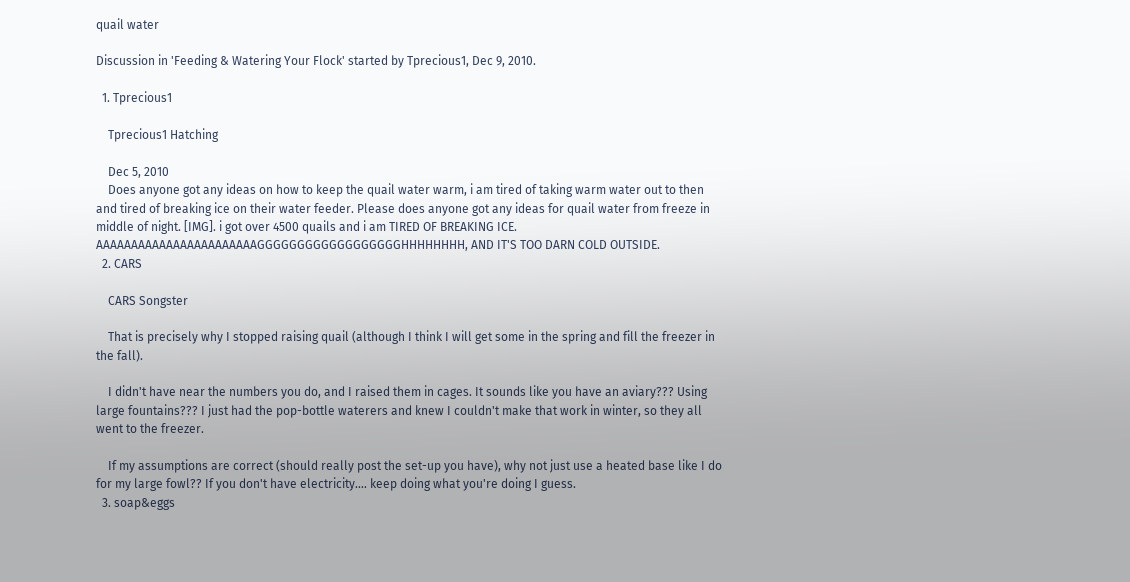quail water

Discussion in 'Feeding & Watering Your Flock' started by Tprecious1, Dec 9, 2010.

  1. Tprecious1

    Tprecious1 Hatching

    Dec 5, 2010
    Does anyone got any ideas on how to keep the quail water warm, i am tired of taking warm water out to then and tired of breaking ice on their water feeder. Please does anyone got any ideas for quail water from freeze in middle of night. [IMG]. i got over 4500 quails and i am TIRED OF BREAKING ICE. AAAAAAAAAAAAAAAAAAAAAAAGGGGGGGGGGGGGGGGGGHHHHHHHH, AND IT'S TOO DARN COLD OUTSIDE.
  2. CARS

    CARS Songster

    That is precisely why I stopped raising quail (although I think I will get some in the spring and fill the freezer in the fall).

    I didn't have near the numbers you do, and I raised them in cages. It sounds like you have an aviary??? Using large fountains??? I just had the pop-bottle waterers and knew I couldn't make that work in winter, so they all went to the freezer.

    If my assumptions are correct (should really post the set-up you have), why not just use a heated base like I do for my large fowl?? If you don't have electricity.... keep doing what you're doing I guess.
  3. soap&eggs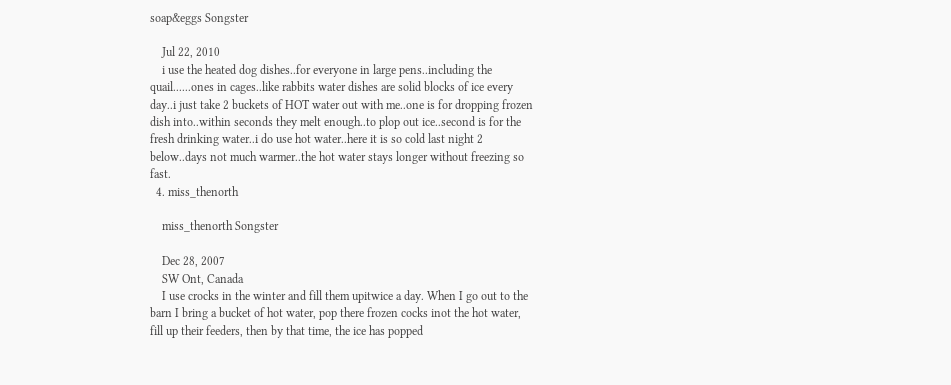soap&eggs Songster

    Jul 22, 2010
    i use the heated dog dishes..for everyone in large pens..including the quail......ones in cages..like rabbits water dishes are solid blocks of ice every day..i just take 2 buckets of HOT water out with me..one is for dropping frozen dish into..within seconds they melt enough..to plop out ice..second is for the fresh drinking water..i do use hot water..here it is so cold last night 2 below..days not much warmer..the hot water stays longer without freezing so fast.
  4. miss_thenorth

    miss_thenorth Songster

    Dec 28, 2007
    SW Ont, Canada
    I use crocks in the winter and fill them upitwice a day. When I go out to the barn I bring a bucket of hot water, pop there frozen cocks inot the hot water, fill up their feeders, then by that time, the ice has popped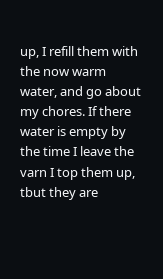up, I refill them with the now warm water, and go about my chores. If there water is empty by the time I leave the varn I top them up, tbut they are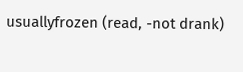usuallyfrozen (read, -not drank)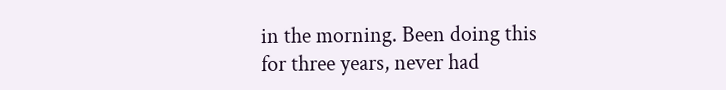in the morning. Been doing this for three years, never had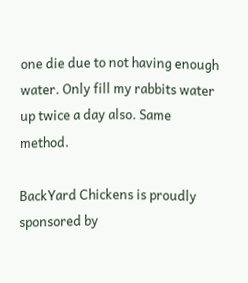one die due to not having enough water. Only fill my rabbits water up twice a day also. Same method.

BackYard Chickens is proudly sponsored by